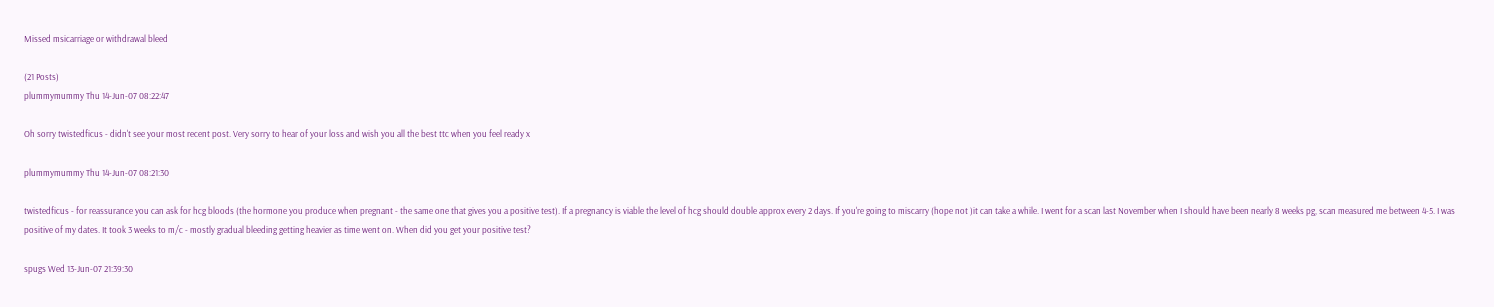Missed msicarriage or withdrawal bleed

(21 Posts)
plummymummy Thu 14-Jun-07 08:22:47

Oh sorry twistedficus - didn't see your most recent post. Very sorry to hear of your loss and wish you all the best ttc when you feel ready x

plummymummy Thu 14-Jun-07 08:21:30

twistedficus - for reassurance you can ask for hcg bloods (the hormone you produce when pregnant - the same one that gives you a positive test). If a pregnancy is viable the level of hcg should double approx every 2 days. If you're going to miscarry (hope not )it can take a while. I went for a scan last November when I should have been nearly 8 weeks pg, scan measured me between 4-5. I was positive of my dates. It took 3 weeks to m/c - mostly gradual bleeding getting heavier as time went on. When did you get your positive test?

spugs Wed 13-Jun-07 21:39:30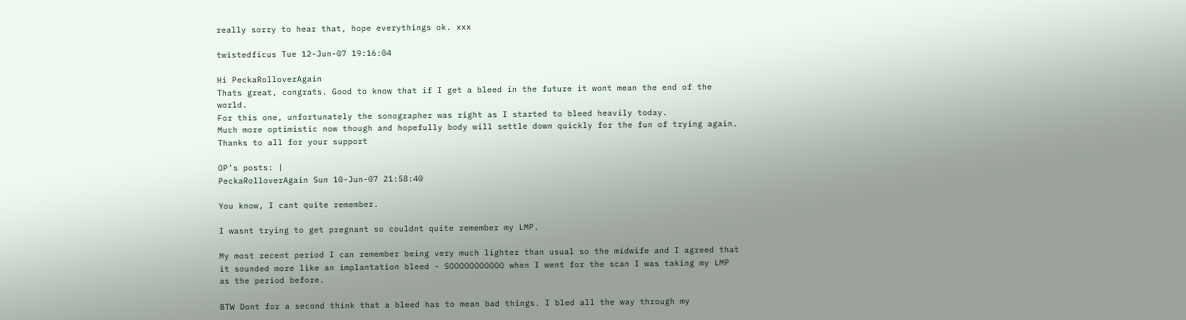really sorry to hear that, hope everythings ok. xxx

twistedficus Tue 12-Jun-07 19:16:04

Hi PeckaRolloverAgain
Thats great, congrats. Good to know that if I get a bleed in the future it wont mean the end of the world.
For this one, unfortunately the sonographer was right as I started to bleed heavily today.
Much more optimistic now though and hopefully body will settle down quickly for the fun of trying again.
Thanks to all for your support

OP’s posts: |
PeckaRolloverAgain Sun 10-Jun-07 21:58:40

You know, I cant quite remember.

I wasnt trying to get pregnant so couldnt quite remember my LMP.

My most recent period I can remember being very much lighter than usual so the midwife and I agreed that it sounded more like an implantation bleed - SOOOOOOOOOOO when I went for the scan I was taking my LMP as the period before.

BTW Dont for a second think that a bleed has to mean bad things. I bled all the way through my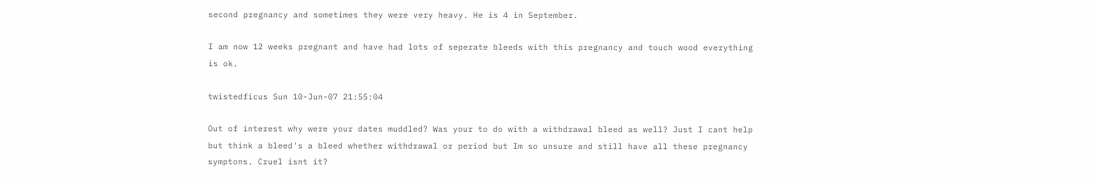second pregnancy and sometimes they were very heavy. He is 4 in September.

I am now 12 weeks pregnant and have had lots of seperate bleeds with this pregnancy and touch wood everything is ok.

twistedficus Sun 10-Jun-07 21:55:04

Out of interest why were your dates muddled? Was your to do with a withdrawal bleed as well? Just I cant help but think a bleed's a bleed whether withdrawal or period but Im so unsure and still have all these pregnancy symptons. Cruel isnt it?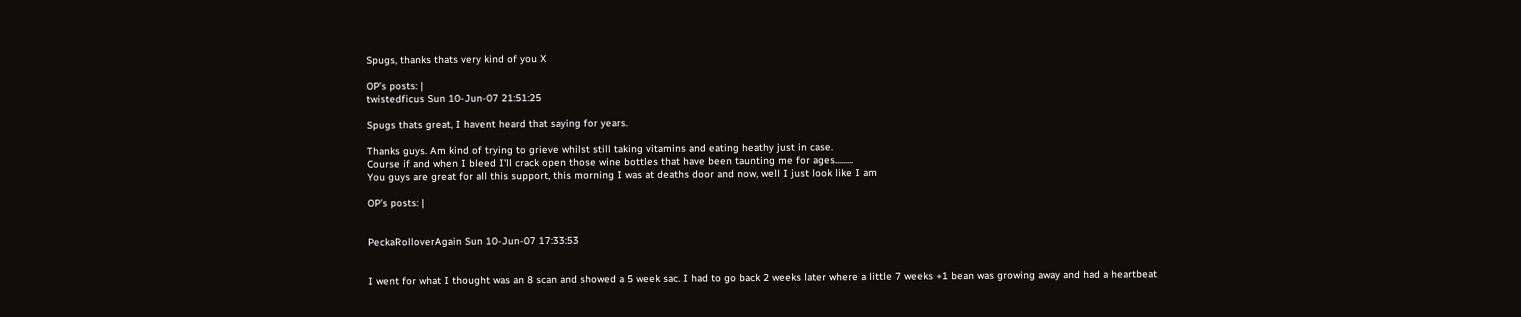Spugs, thanks thats very kind of you X

OP’s posts: |
twistedficus Sun 10-Jun-07 21:51:25

Spugs thats great, I havent heard that saying for years.

Thanks guys. Am kind of trying to grieve whilst still taking vitamins and eating heathy just in case.
Course if and when I bleed I'll crack open those wine bottles that have been taunting me for ages.........
You guys are great for all this support, this morning I was at deaths door and now, well I just look like I am

OP’s posts: |


PeckaRolloverAgain Sun 10-Jun-07 17:33:53


I went for what I thought was an 8 scan and showed a 5 week sac. I had to go back 2 weeks later where a little 7 weeks +1 bean was growing away and had a heartbeat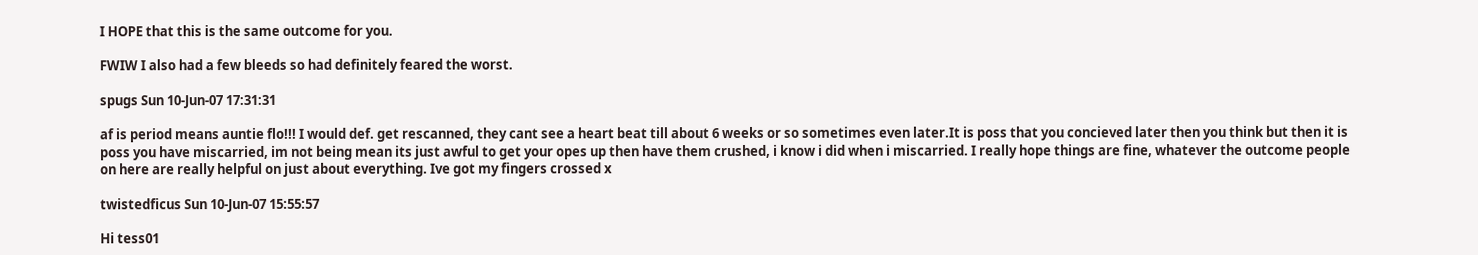I HOPE that this is the same outcome for you.

FWIW I also had a few bleeds so had definitely feared the worst.

spugs Sun 10-Jun-07 17:31:31

af is period means auntie flo!!! I would def. get rescanned, they cant see a heart beat till about 6 weeks or so sometimes even later.It is poss that you concieved later then you think but then it is poss you have miscarried, im not being mean its just awful to get your opes up then have them crushed, i know i did when i miscarried. I really hope things are fine, whatever the outcome people on here are really helpful on just about everything. Ive got my fingers crossed x

twistedficus Sun 10-Jun-07 15:55:57

Hi tess01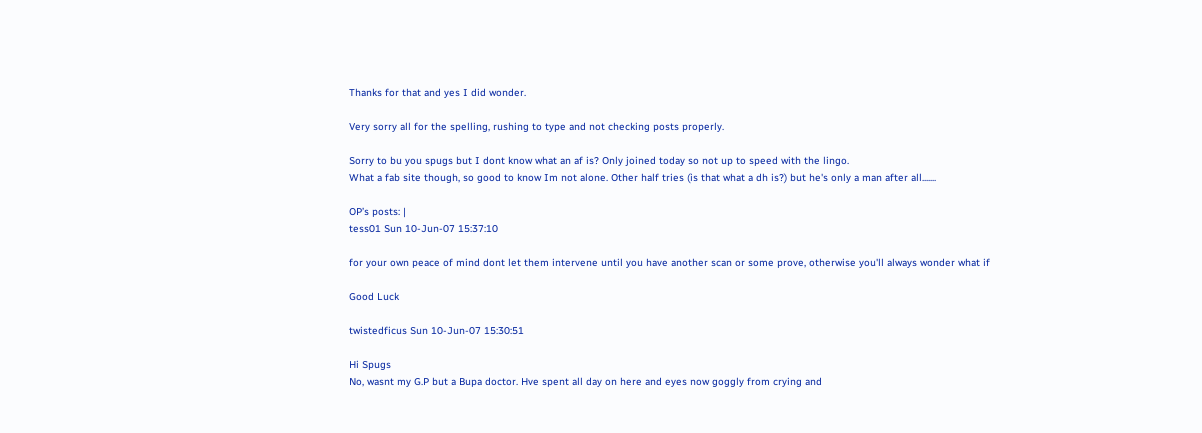Thanks for that and yes I did wonder.

Very sorry all for the spelling, rushing to type and not checking posts properly.

Sorry to bu you spugs but I dont know what an af is? Only joined today so not up to speed with the lingo.
What a fab site though, so good to know Im not alone. Other half tries (is that what a dh is?) but he's only a man after all.......

OP’s posts: |
tess01 Sun 10-Jun-07 15:37:10

for your own peace of mind dont let them intervene until you have another scan or some prove, otherwise you'll always wonder what if

Good Luck

twistedficus Sun 10-Jun-07 15:30:51

Hi Spugs
No, wasnt my G.P but a Bupa doctor. Hve spent all day on here and eyes now goggly from crying and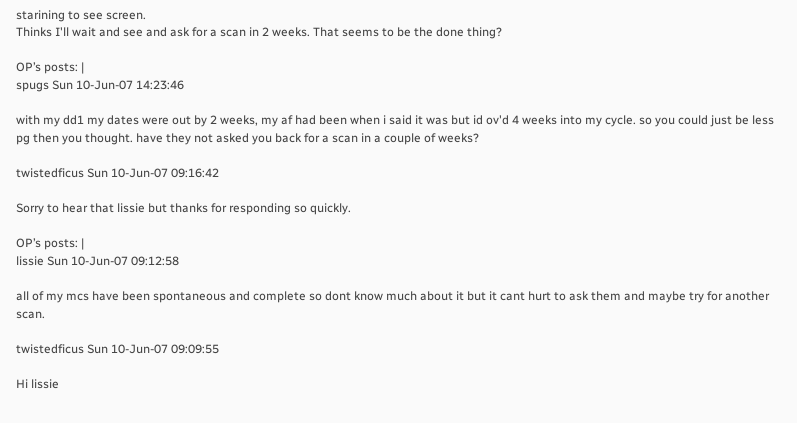starining to see screen.
Thinks I'll wait and see and ask for a scan in 2 weeks. That seems to be the done thing?

OP’s posts: |
spugs Sun 10-Jun-07 14:23:46

with my dd1 my dates were out by 2 weeks, my af had been when i said it was but id ov'd 4 weeks into my cycle. so you could just be less pg then you thought. have they not asked you back for a scan in a couple of weeks?

twistedficus Sun 10-Jun-07 09:16:42

Sorry to hear that lissie but thanks for responding so quickly.

OP’s posts: |
lissie Sun 10-Jun-07 09:12:58

all of my mcs have been spontaneous and complete so dont know much about it but it cant hurt to ask them and maybe try for another scan.

twistedficus Sun 10-Jun-07 09:09:55

Hi lissie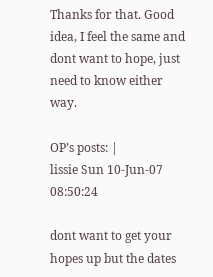Thanks for that. Good idea, I feel the same and dont want to hope, just need to know either way.

OP’s posts: |
lissie Sun 10-Jun-07 08:50:24

dont want to get your hopes up but the dates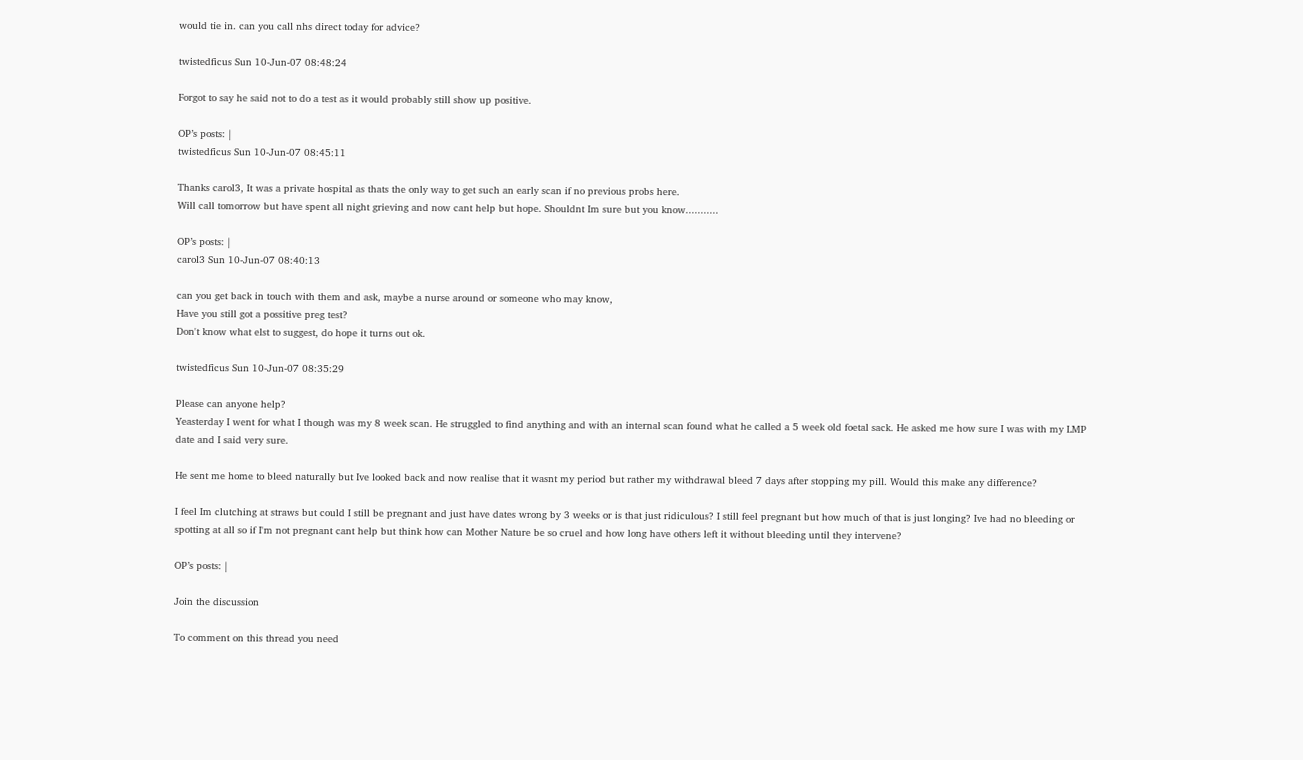would tie in. can you call nhs direct today for advice?

twistedficus Sun 10-Jun-07 08:48:24

Forgot to say he said not to do a test as it would probably still show up positive.

OP’s posts: |
twistedficus Sun 10-Jun-07 08:45:11

Thanks carol3, It was a private hospital as thats the only way to get such an early scan if no previous probs here.
Will call tomorrow but have spent all night grieving and now cant help but hope. Shouldnt Im sure but you know...........

OP’s posts: |
carol3 Sun 10-Jun-07 08:40:13

can you get back in touch with them and ask, maybe a nurse around or someone who may know,
Have you still got a possitive preg test?
Don't know what elst to suggest, do hope it turns out ok.

twistedficus Sun 10-Jun-07 08:35:29

Please can anyone help?
Yeasterday I went for what I though was my 8 week scan. He struggled to find anything and with an internal scan found what he called a 5 week old foetal sack. He asked me how sure I was with my LMP date and I said very sure.

He sent me home to bleed naturally but Ive looked back and now realise that it wasnt my period but rather my withdrawal bleed 7 days after stopping my pill. Would this make any difference?

I feel Im clutching at straws but could I still be pregnant and just have dates wrong by 3 weeks or is that just ridiculous? I still feel pregnant but how much of that is just longing? Ive had no bleeding or spotting at all so if I'm not pregnant cant help but think how can Mother Nature be so cruel and how long have others left it without bleeding until they intervene?

OP’s posts: |

Join the discussion

To comment on this thread you need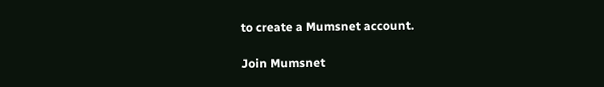to create a Mumsnet account.

Join Mumsnet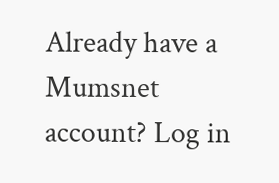Already have a Mumsnet account? Log in